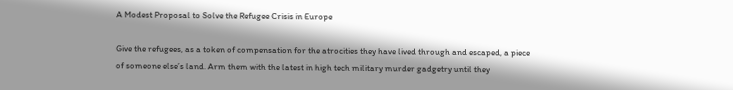A Modest Proposal to Solve the Refugee Crisis in Europe

Give the refugees, as a token of compensation for the atrocities they have lived through and escaped, a piece of someone else’s land. Arm them with the latest in high tech military murder gadgetry until they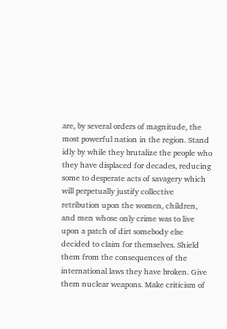are, by several orders of magnitude, the most powerful nation in the region. Stand idly by while they brutalize the people who they have displaced for decades, reducing some to desperate acts of savagery which will perpetually justify collective retribution upon the women, children, and men whose only crime was to live upon a patch of dirt somebody else decided to claim for themselves. Shield them from the consequences of the international laws they have broken. Give them nuclear weapons. Make criticism of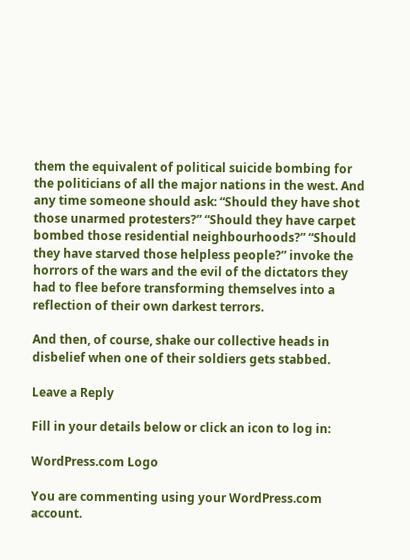them the equivalent of political suicide bombing for the politicians of all the major nations in the west. And any time someone should ask: “Should they have shot those unarmed protesters?” “Should they have carpet bombed those residential neighbourhoods?” “Should they have starved those helpless people?” invoke the horrors of the wars and the evil of the dictators they had to flee before transforming themselves into a reflection of their own darkest terrors.

And then, of course, shake our collective heads in disbelief when one of their soldiers gets stabbed.

Leave a Reply

Fill in your details below or click an icon to log in:

WordPress.com Logo

You are commenting using your WordPress.com account.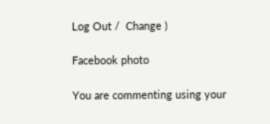Log Out /  Change )

Facebook photo

You are commenting using your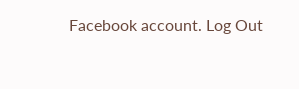Facebook account. Log Out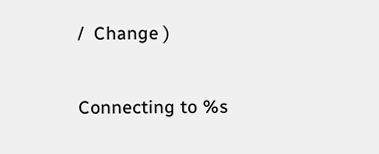/  Change )

Connecting to %s